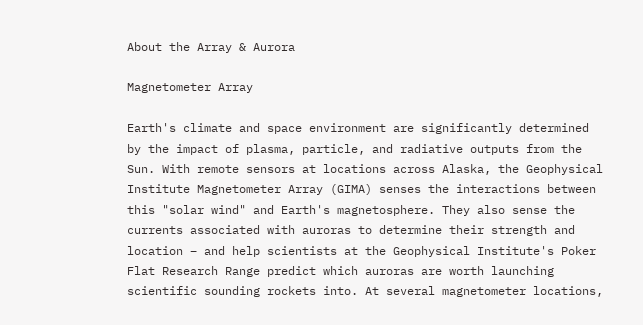About the Array & Aurora

Magnetometer Array

Earth's climate and space environment are significantly determined by the impact of plasma, particle, and radiative outputs from the Sun. With remote sensors at locations across Alaska, the Geophysical Institute Magnetometer Array (GIMA) senses the interactions between this "solar wind" and Earth's magnetosphere. They also sense the currents associated with auroras to determine their strength and location – and help scientists at the Geophysical Institute's Poker Flat Research Range predict which auroras are worth launching scientific sounding rockets into. At several magnetometer locations,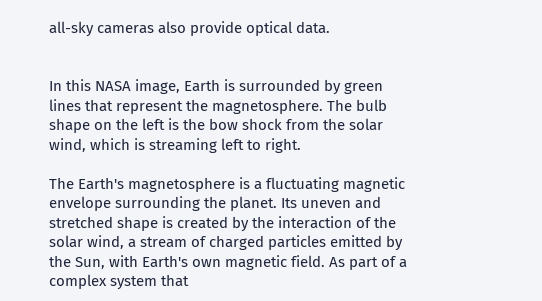all-sky cameras also provide optical data.


In this NASA image, Earth is surrounded by green lines that represent the magnetosphere. The bulb shape on the left is the bow shock from the solar wind, which is streaming left to right.

The Earth's magnetosphere is a fluctuating magnetic envelope surrounding the planet. Its uneven and stretched shape is created by the interaction of the solar wind, a stream of charged particles emitted by the Sun, with Earth's own magnetic field. As part of a complex system that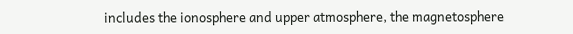includes the ionosphere and upper atmosphere, the magnetosphere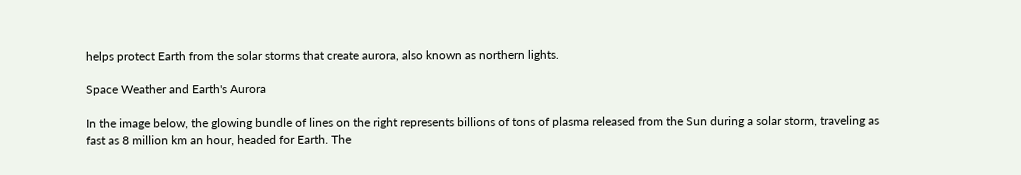helps protect Earth from the solar storms that create aurora, also known as northern lights.

Space Weather and Earth's Aurora

In the image below, the glowing bundle of lines on the right represents billions of tons of plasma released from the Sun during a solar storm, traveling as fast as 8 million km an hour, headed for Earth. The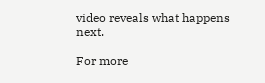video reveals what happens next.

For more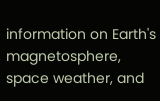information on Earth's magnetosphere, space weather, and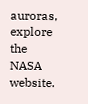auroras, explore the NASA website.